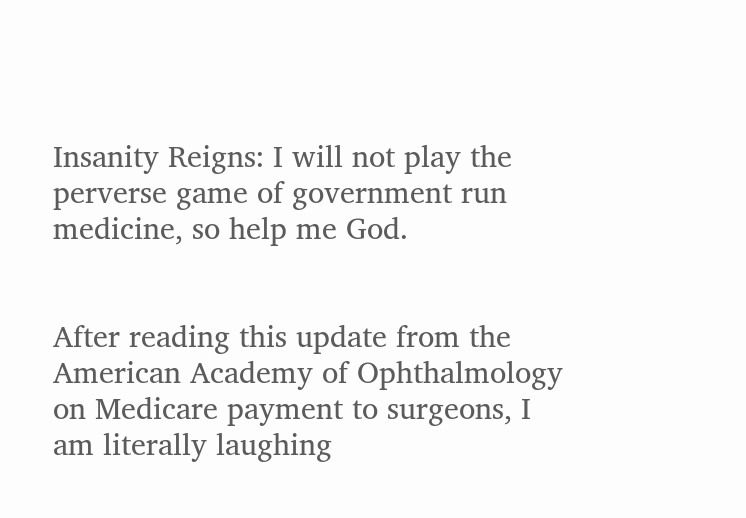Insanity Reigns: I will not play the perverse game of government run medicine, so help me God.


After reading this update from the American Academy of Ophthalmology on Medicare payment to surgeons, I am literally laughing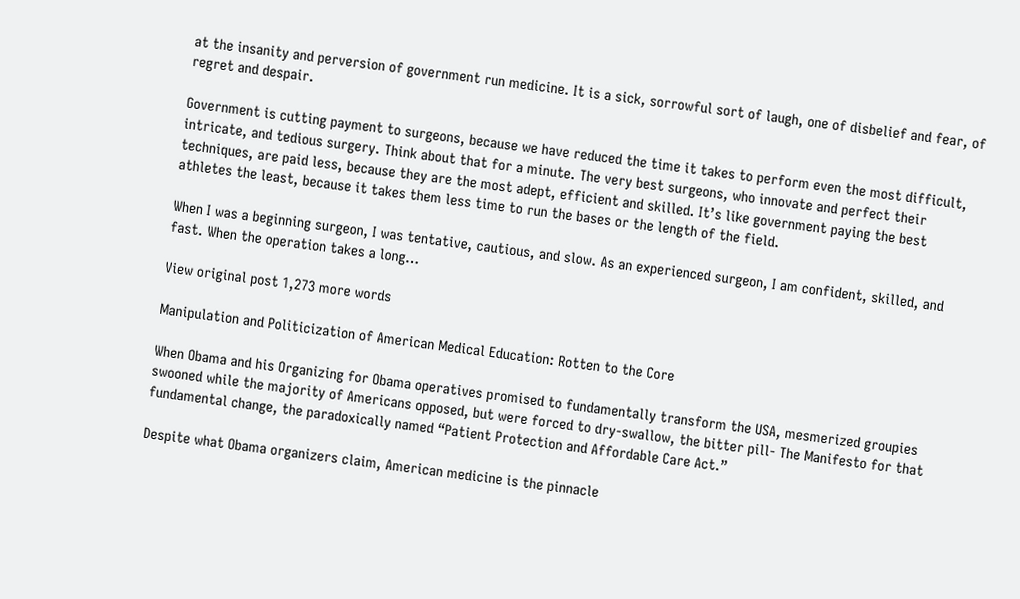at the insanity and perversion of government run medicine. It is a sick, sorrowful sort of laugh, one of disbelief and fear, of regret and despair.

Government is cutting payment to surgeons, because we have reduced the time it takes to perform even the most difficult, intricate, and tedious surgery. Think about that for a minute. The very best surgeons, who innovate and perfect their techniques, are paid less, because they are the most adept, efficient and skilled. It’s like government paying the best athletes the least, because it takes them less time to run the bases or the length of the field.

When I was a beginning surgeon, I was tentative, cautious, and slow. As an experienced surgeon, I am confident, skilled, and fast. When the operation takes a long…

View original post 1,273 more words

Manipulation and Politicization of American Medical Education: Rotten to the Core

When Obama and his Organizing for Obama operatives promised to fundamentally transform the USA, mesmerized groupies swooned while the majority of Americans opposed, but were forced to dry-swallow, the bitter pill- The Manifesto for that fundamental change, the paradoxically named “Patient Protection and Affordable Care Act.”

Despite what Obama organizers claim, American medicine is the pinnacle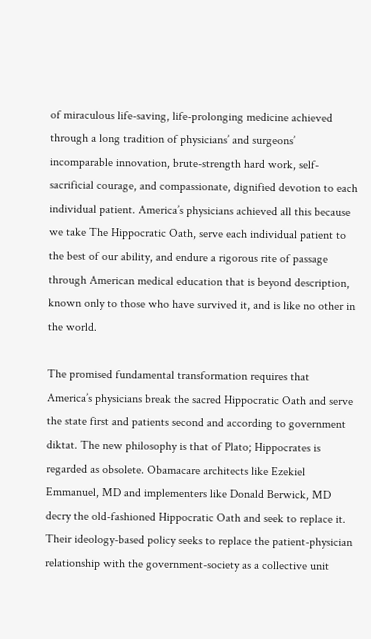of miraculous life-saving, life-prolonging medicine achieved through a long tradition of physicians’ and surgeons’ incomparable innovation, brute-strength hard work, self-sacrificial courage, and compassionate, dignified devotion to each individual patient. America’s physicians achieved all this because we take The Hippocratic Oath, serve each individual patient to the best of our ability, and endure a rigorous rite of passage through American medical education that is beyond description, known only to those who have survived it, and is like no other in the world.

The promised fundamental transformation requires that America’s physicians break the sacred Hippocratic Oath and serve the state first and patients second and according to government diktat. The new philosophy is that of Plato; Hippocrates is regarded as obsolete. Obamacare architects like Ezekiel Emmanuel, MD and implementers like Donald Berwick, MD decry the old-fashioned Hippocratic Oath and seek to replace it. Their ideology-based policy seeks to replace the patient-physician relationship with the government-society as a collective unit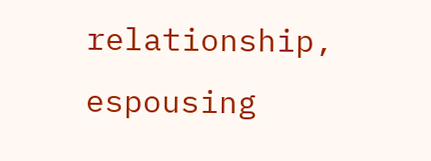relationship, espousing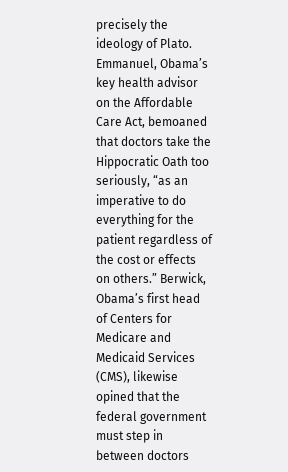precisely the ideology of Plato. Emmanuel, Obama’s key health advisor on the Affordable Care Act, bemoaned that doctors take the Hippocratic Oath too seriously, “as an imperative to do everything for the patient regardless of the cost or effects on others.” Berwick, Obama’s first head of Centers for Medicare and Medicaid Services (CMS), likewise opined that the federal government must step in between doctors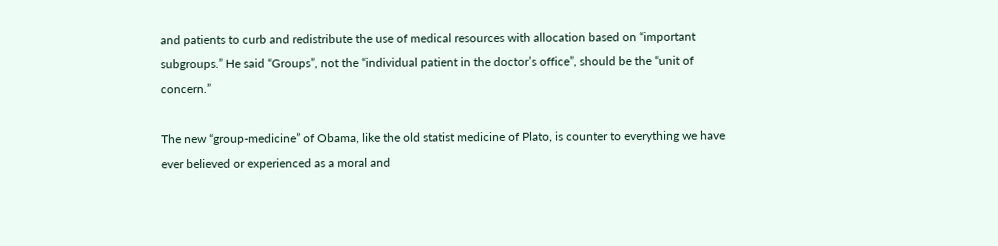and patients to curb and redistribute the use of medical resources with allocation based on “important subgroups.” He said “Groups”, not the “individual patient in the doctor’s office”, should be the “unit of concern.”

The new “group-medicine” of Obama, like the old statist medicine of Plato, is counter to everything we have ever believed or experienced as a moral and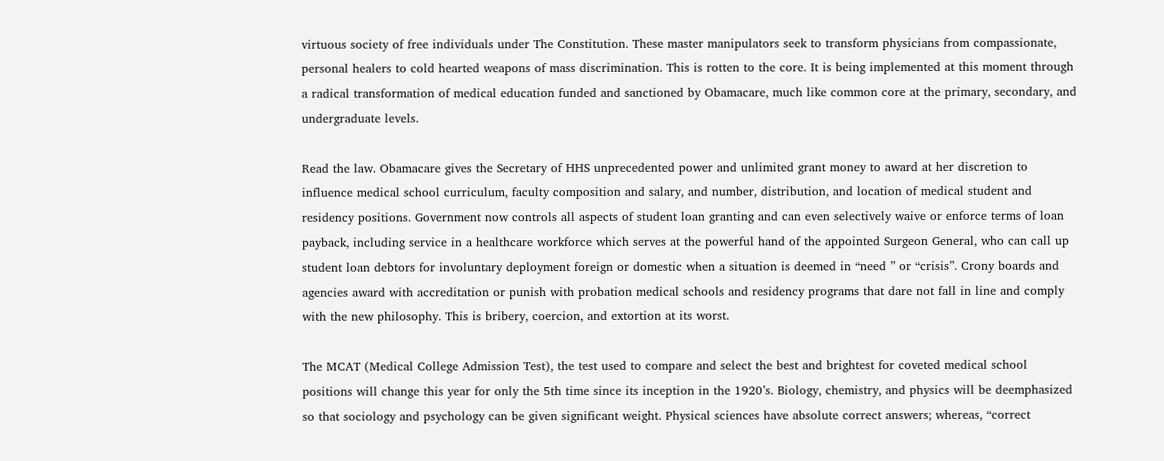virtuous society of free individuals under The Constitution. These master manipulators seek to transform physicians from compassionate, personal healers to cold hearted weapons of mass discrimination. This is rotten to the core. It is being implemented at this moment through a radical transformation of medical education funded and sanctioned by Obamacare, much like common core at the primary, secondary, and undergraduate levels.

Read the law. Obamacare gives the Secretary of HHS unprecedented power and unlimited grant money to award at her discretion to influence medical school curriculum, faculty composition and salary, and number, distribution, and location of medical student and residency positions. Government now controls all aspects of student loan granting and can even selectively waive or enforce terms of loan payback, including service in a healthcare workforce which serves at the powerful hand of the appointed Surgeon General, who can call up student loan debtors for involuntary deployment foreign or domestic when a situation is deemed in “need ” or “crisis”. Crony boards and agencies award with accreditation or punish with probation medical schools and residency programs that dare not fall in line and comply with the new philosophy. This is bribery, coercion, and extortion at its worst.

The MCAT (Medical College Admission Test), the test used to compare and select the best and brightest for coveted medical school positions will change this year for only the 5th time since its inception in the 1920’s. Biology, chemistry, and physics will be deemphasized so that sociology and psychology can be given significant weight. Physical sciences have absolute correct answers; whereas, “correct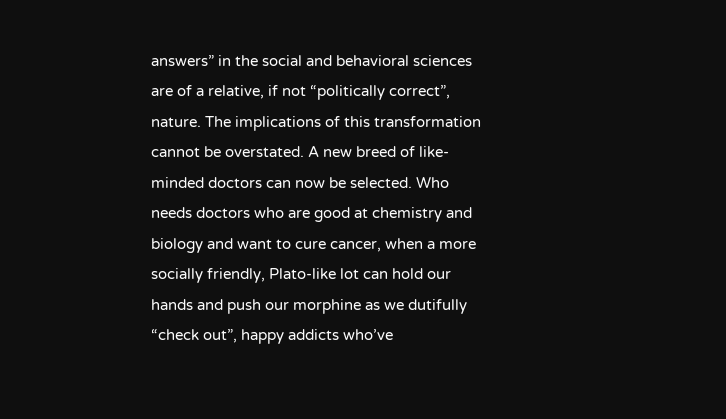answers” in the social and behavioral sciences are of a relative, if not “politically correct”, nature. The implications of this transformation cannot be overstated. A new breed of like-minded doctors can now be selected. Who needs doctors who are good at chemistry and biology and want to cure cancer, when a more socially friendly, Plato-like lot can hold our hands and push our morphine as we dutifully “check out”, happy addicts who’ve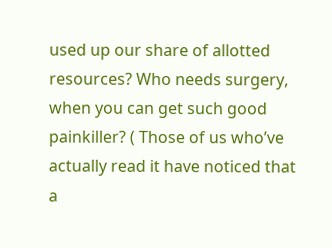used up our share of allotted resources? Who needs surgery, when you can get such good painkiller? ( Those of us who’ve actually read it have noticed that a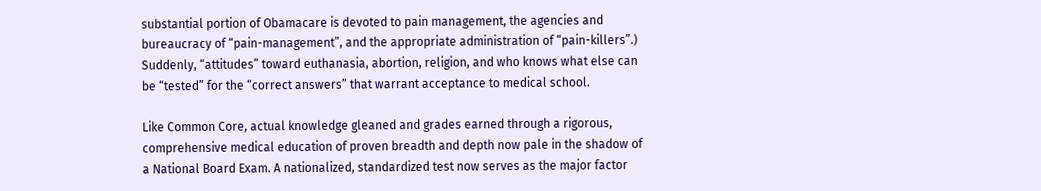substantial portion of Obamacare is devoted to pain management, the agencies and bureaucracy of “pain-management”, and the appropriate administration of “pain-killers”.) Suddenly, “attitudes” toward euthanasia, abortion, religion, and who knows what else can be “tested” for the “correct answers” that warrant acceptance to medical school.

Like Common Core, actual knowledge gleaned and grades earned through a rigorous, comprehensive medical education of proven breadth and depth now pale in the shadow of a National Board Exam. A nationalized, standardized test now serves as the major factor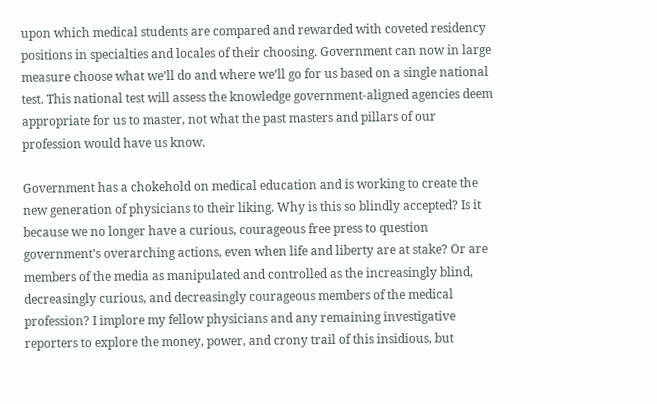upon which medical students are compared and rewarded with coveted residency positions in specialties and locales of their choosing. Government can now in large measure choose what we’ll do and where we’ll go for us based on a single national test. This national test will assess the knowledge government-aligned agencies deem appropriate for us to master, not what the past masters and pillars of our profession would have us know.

Government has a chokehold on medical education and is working to create the new generation of physicians to their liking. Why is this so blindly accepted? Is it because we no longer have a curious, courageous free press to question government’s overarching actions, even when life and liberty are at stake? Or are members of the media as manipulated and controlled as the increasingly blind, decreasingly curious, and decreasingly courageous members of the medical profession? I implore my fellow physicians and any remaining investigative reporters to explore the money, power, and crony trail of this insidious, but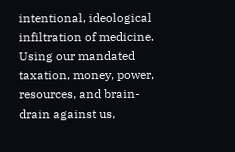intentional, ideological infiltration of medicine. Using our mandated taxation, money, power, resources, and brain-drain against us,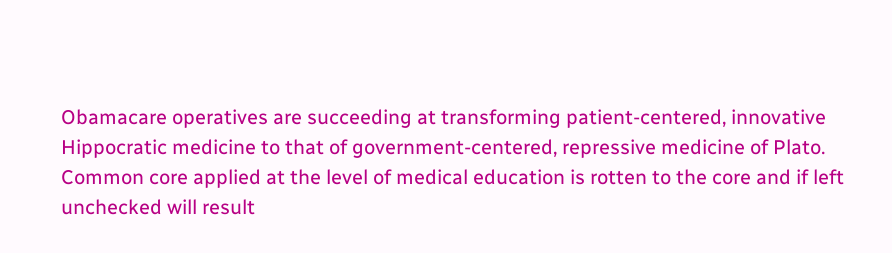Obamacare operatives are succeeding at transforming patient-centered, innovative Hippocratic medicine to that of government-centered, repressive medicine of Plato. Common core applied at the level of medical education is rotten to the core and if left unchecked will result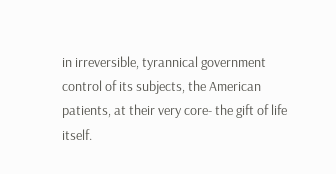in irreversible, tyrannical government control of its subjects, the American patients, at their very core- the gift of life itself.